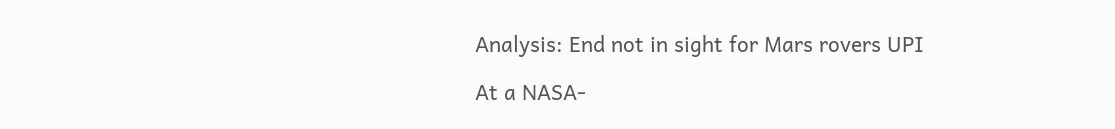Analysis: End not in sight for Mars rovers UPI

At a NASA-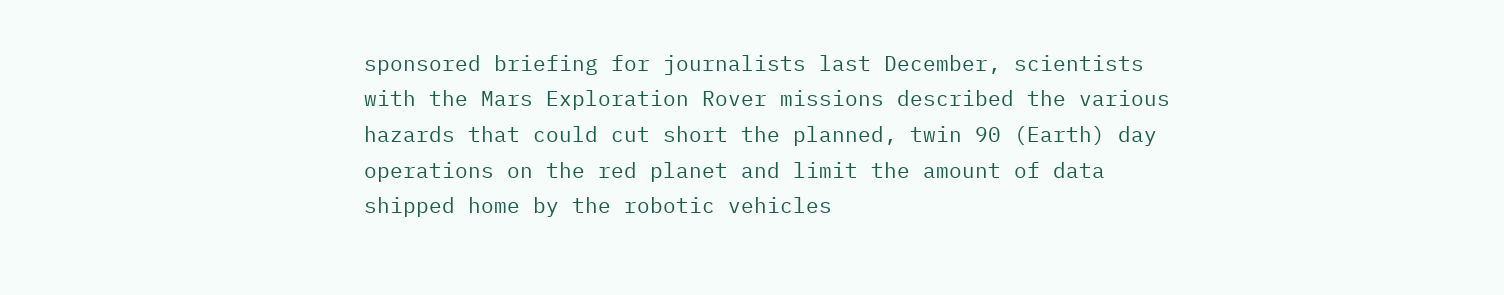sponsored briefing for journalists last December, scientists with the Mars Exploration Rover missions described the various hazards that could cut short the planned, twin 90 (Earth) day operations on the red planet and limit the amount of data shipped home by the robotic vehicles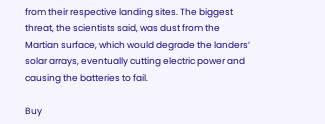from their respective landing sites. The biggest threat, the scientists said, was dust from the Martian surface, which would degrade the landers’ solar arrays, eventually cutting electric power and causing the batteries to fail.

Buy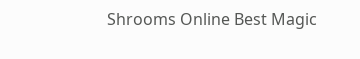Shrooms Online Best Magic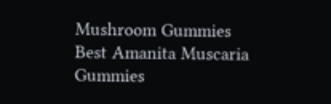Mushroom Gummies
Best Amanita Muscaria Gummies